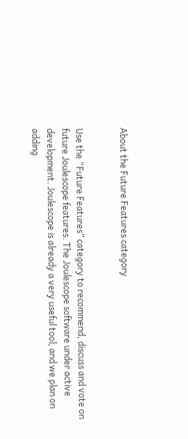About the Future Features category


Use the “Future Features” category to recommend, discuss and vote on future Joulescope features. The Joulescope software under active development. Joulescope is already a very useful tool, and we plan on adding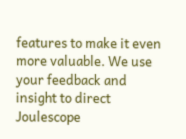features to make it even more valuable. We use your feedback and insight to direct Joulescope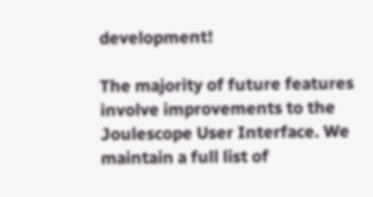development!

The majority of future features involve improvements to the Joulescope User Interface. We maintain a full list of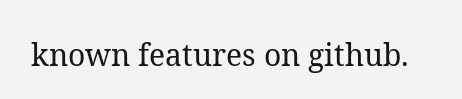known features on github.